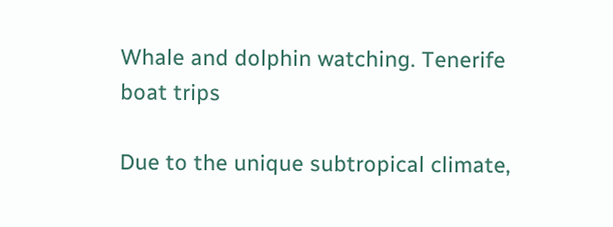Whale and dolphin watching. Tenerife boat trips

Due to the unique subtropical climate,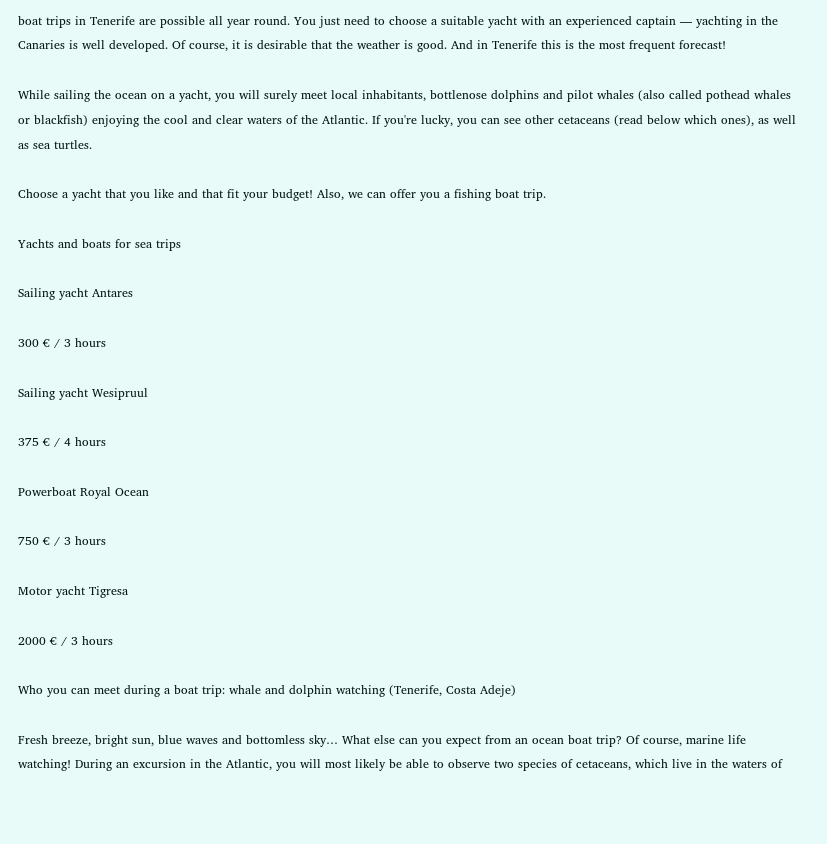boat trips in Tenerife are possible all year round. You just need to choose a suitable yacht with an experienced captain — yachting in the Canaries is well developed. Of course, it is desirable that the weather is good. And in Tenerife this is the most frequent forecast!

While sailing the ocean on a yacht, you will surely meet local inhabitants, bottlenose dolphins and pilot whales (also called pothead whales or blackfish) enjoying the cool and clear waters of the Atlantic. If you're lucky, you can see other cetaceans (read below which ones), as well as sea turtles.

Choose a yacht that you like and that fit your budget! Also, we can offer you a fishing boat trip.

Yachts and boats for sea trips

Sailing yacht Antares

300 € / 3 hours

Sailing yacht Wesipruul

375 € / 4 hours

Powerboat Royal Ocean

750 € / 3 hours

Motor yacht Tigresa

2000 € / 3 hours

Who you can meet during a boat trip: whale and dolphin watching (Tenerife, Costa Adeje)

Fresh breeze, bright sun, blue waves and bottomless sky… What else can you expect from an ocean boat trip? Of course, marine life watching! During an excursion in the Atlantic, you will most likely be able to observe two species of cetaceans, which live in the waters of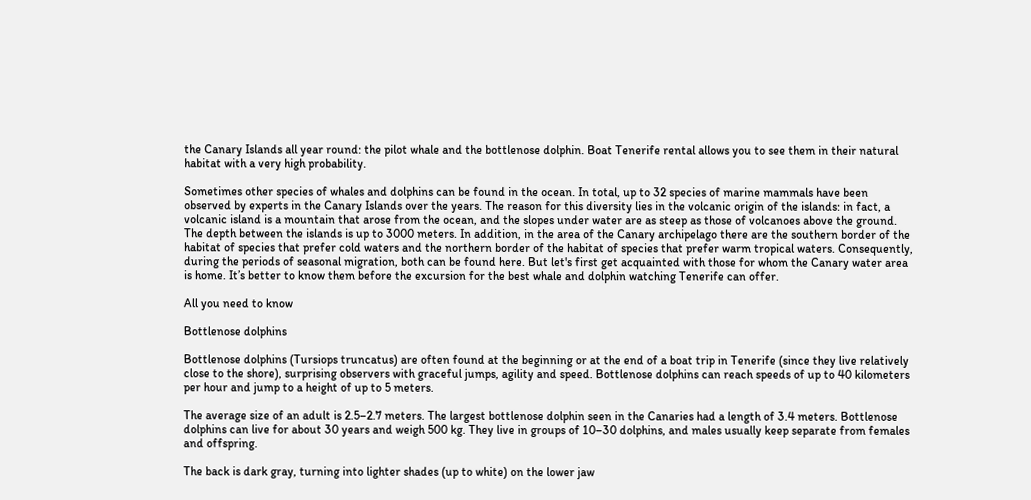the Canary Islands all year round: the pilot whale and the bottlenose dolphin. Boat Tenerife rental allows you to see them in their natural habitat with a very high probability.

Sometimes other species of whales and dolphins can be found in the ocean. In total, up to 32 species of marine mammals have been observed by experts in the Canary Islands over the years. The reason for this diversity lies in the volcanic origin of the islands: in fact, a volcanic island is a mountain that arose from the ocean, and the slopes under water are as steep as those of volcanoes above the ground. The depth between the islands is up to 3000 meters. In addition, in the area of the Canary archipelago there are the southern border of the habitat of species that prefer cold waters and the northern border of the habitat of species that prefer warm tropical waters. Consequently, during the periods of seasonal migration, both can be found here. But let's first get acquainted with those for whom the Canary water area is home. It’s better to know them before the excursion for the best whale and dolphin watching Tenerife can offer.

All you need to know

Bottlenose dolphins

Bottlenose dolphins (Tursiops truncatus) are often found at the beginning or at the end of a boat trip in Tenerife (since they live relatively close to the shore), surprising observers with graceful jumps, agility and speed. Bottlenose dolphins can reach speeds of up to 40 kilometers per hour and jump to a height of up to 5 meters.

The average size of an adult is 2.5–2.7 meters. The largest bottlenose dolphin seen in the Canaries had a length of 3.4 meters. Bottlenose dolphins can live for about 30 years and weigh 500 kg. They live in groups of 10–30 dolphins, and males usually keep separate from females and offspring.

The back is dark gray, turning into lighter shades (up to white) on the lower jaw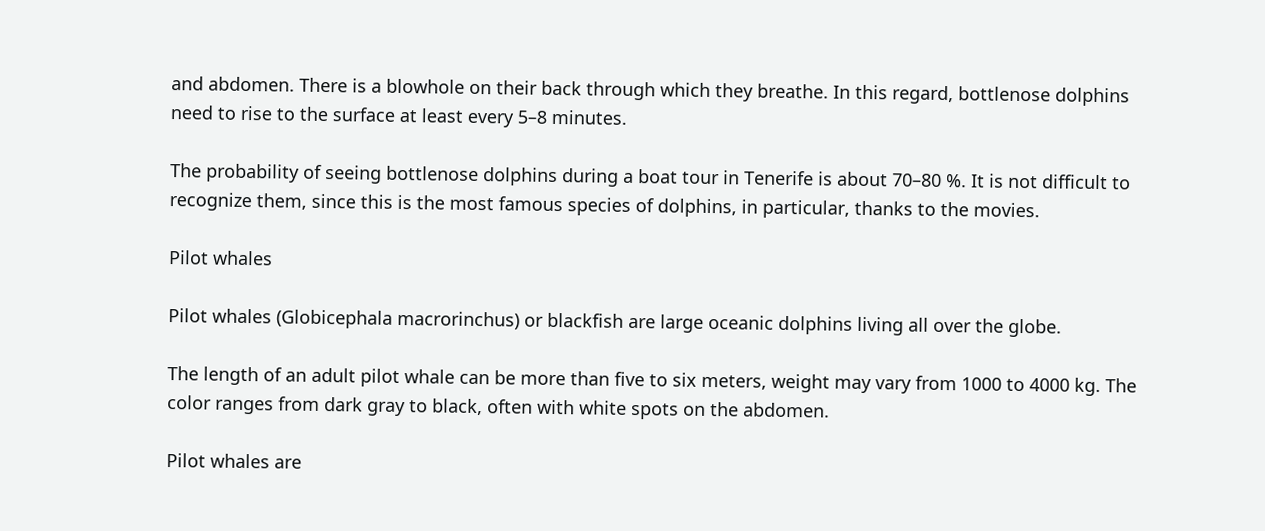and abdomen. There is a blowhole on their back through which they breathe. In this regard, bottlenose dolphins need to rise to the surface at least every 5–8 minutes.

The probability of seeing bottlenose dolphins during a boat tour in Tenerife is about 70–80 %. It is not difficult to recognize them, since this is the most famous species of dolphins, in particular, thanks to the movies.

Pilot whales

Pilot whales (Globicephala macrorinchus) or blackfish are large oceanic dolphins living all over the globe.

The length of an adult pilot whale can be more than five to six meters, weight may vary from 1000 to 4000 kg. The color ranges from dark gray to black, often with white spots on the abdomen.

Pilot whales are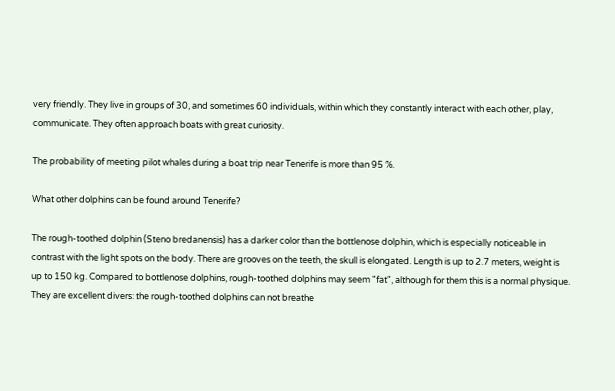very friendly. They live in groups of 30, and sometimes 60 individuals, within which they constantly interact with each other, play, communicate. They often approach boats with great curiosity.

The probability of meeting pilot whales during a boat trip near Tenerife is more than 95 %.

What other dolphins can be found around Tenerife?

The rough-toothed dolphin (Steno bredanensis) has a darker color than the bottlenose dolphin, which is especially noticeable in contrast with the light spots on the body. There are grooves on the teeth, the skull is elongated. Length is up to 2.7 meters, weight is up to 150 kg. Compared to bottlenose dolphins, rough-toothed dolphins may seem "fat", although for them this is a normal physique. They are excellent divers: the rough-toothed dolphins can not breathe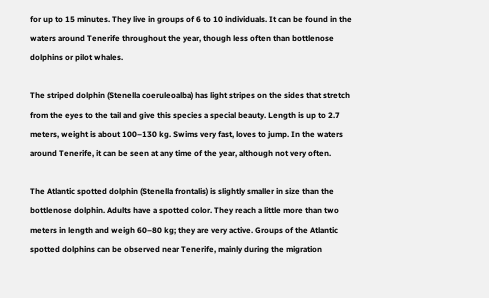for up to 15 minutes. They live in groups of 6 to 10 individuals. It can be found in the waters around Tenerife throughout the year, though less often than bottlenose dolphins or pilot whales.

The striped dolphin (Stenella coeruleoalba) has light stripes on the sides that stretch from the eyes to the tail and give this species a special beauty. Length is up to 2.7 meters, weight is about 100–130 kg. Swims very fast, loves to jump. In the waters around Tenerife, it can be seen at any time of the year, although not very often.

The Atlantic spotted dolphin (Stenella frontalis) is slightly smaller in size than the bottlenose dolphin. Adults have a spotted color. They reach a little more than two meters in length and weigh 60–80 kg; they are very active. Groups of the Atlantic spotted dolphins can be observed near Tenerife, mainly during the migration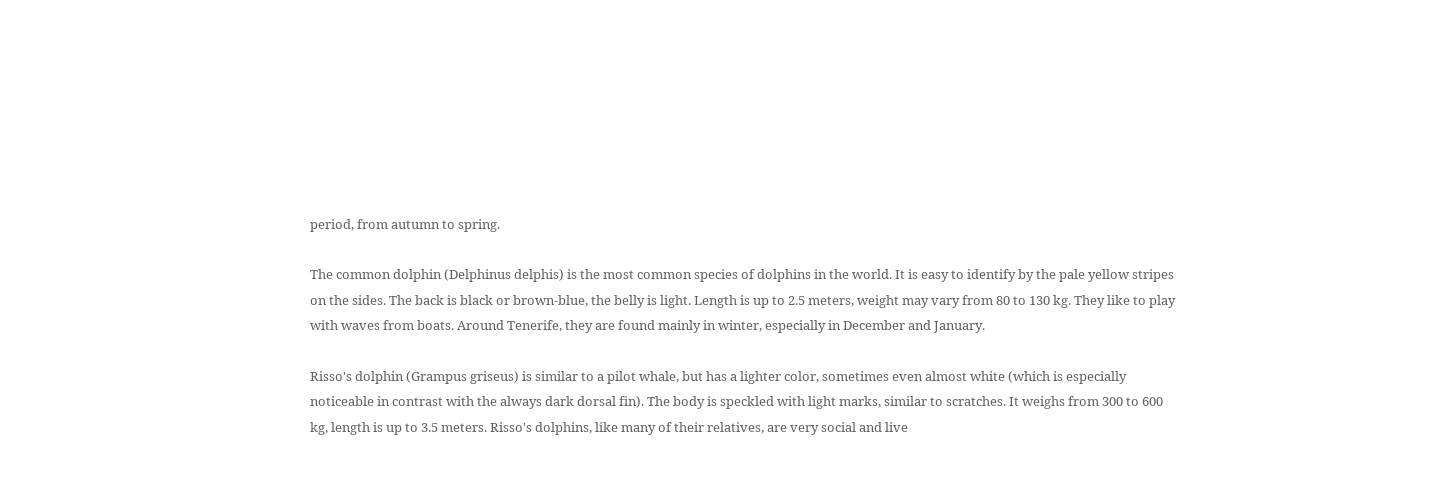period, from autumn to spring.

The common dolphin (Delphinus delphis) is the most common species of dolphins in the world. It is easy to identify by the pale yellow stripes on the sides. The back is black or brown-blue, the belly is light. Length is up to 2.5 meters, weight may vary from 80 to 130 kg. They like to play with waves from boats. Around Tenerife, they are found mainly in winter, especially in December and January.

Risso's dolphin (Grampus griseus) is similar to a pilot whale, but has a lighter color, sometimes even almost white (which is especially noticeable in contrast with the always dark dorsal fin). The body is speckled with light marks, similar to scratches. It weighs from 300 to 600 kg, length is up to 3.5 meters. Risso's dolphins, like many of their relatives, are very social and live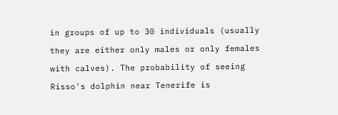in groups of up to 30 individuals (usually they are either only males or only females with calves). The probability of seeing Risso's dolphin near Tenerife is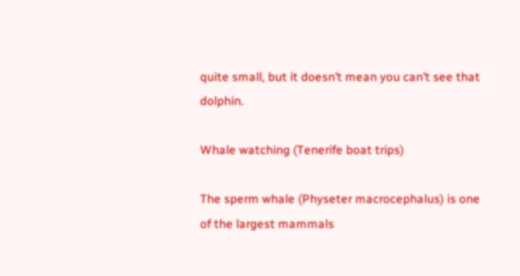quite small, but it doesn’t mean you can’t see that dolphin.

Whale watching (Tenerife boat trips)

The sperm whale (Physeter macrocephalus) is one of the largest mammals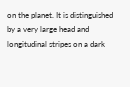on the planet. It is distinguished by a very large head and longitudinal stripes on a dark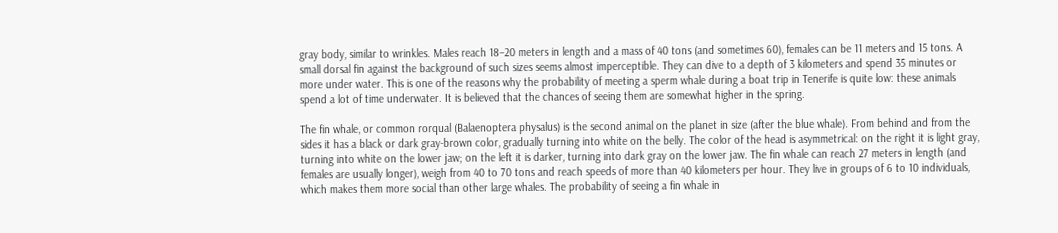gray body, similar to wrinkles. Males reach 18–20 meters in length and a mass of 40 tons (and sometimes 60), females can be 11 meters and 15 tons. A small dorsal fin against the background of such sizes seems almost imperceptible. They can dive to a depth of 3 kilometers and spend 35 minutes or more under water. This is one of the reasons why the probability of meeting a sperm whale during a boat trip in Tenerife is quite low: these animals spend a lot of time underwater. It is believed that the chances of seeing them are somewhat higher in the spring.

The fin whale, or common rorqual (Balaenoptera physalus) is the second animal on the planet in size (after the blue whale). From behind and from the sides it has a black or dark gray-brown color, gradually turning into white on the belly. The color of the head is asymmetrical: on the right it is light gray, turning into white on the lower jaw; on the left it is darker, turning into dark gray on the lower jaw. The fin whale can reach 27 meters in length (and females are usually longer), weigh from 40 to 70 tons and reach speeds of more than 40 kilometers per hour. They live in groups of 6 to 10 individuals, which makes them more social than other large whales. The probability of seeing a fin whale in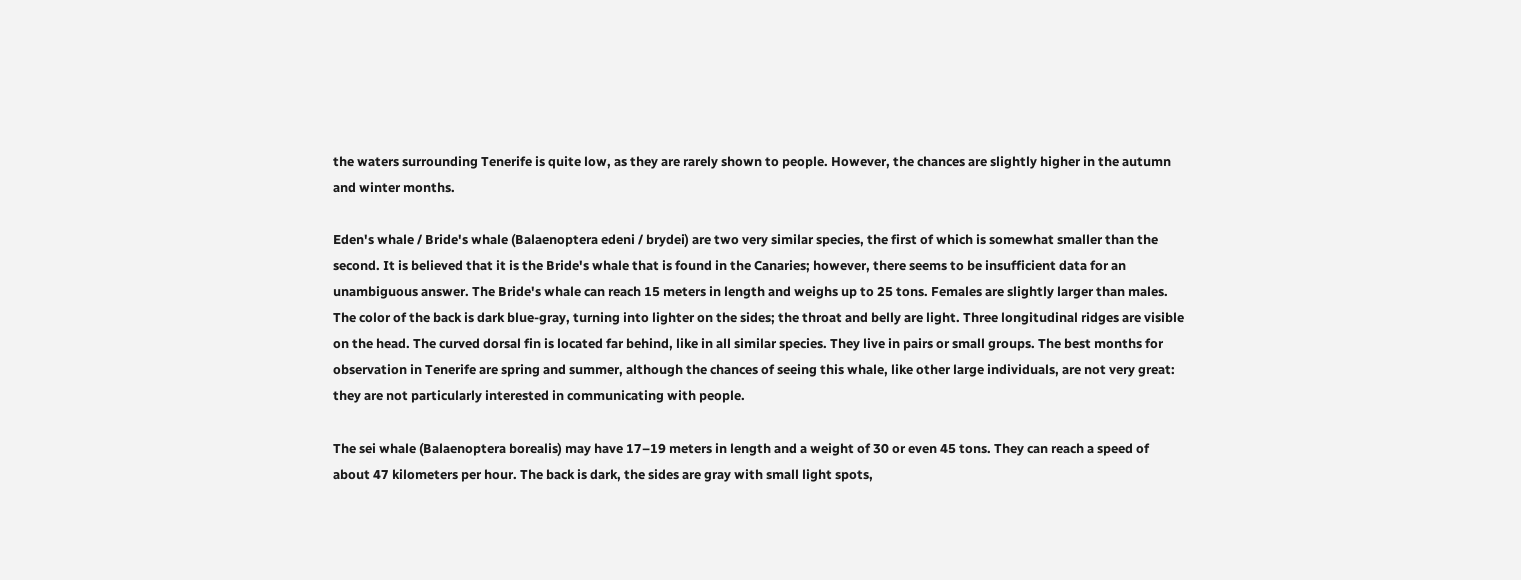the waters surrounding Tenerife is quite low, as they are rarely shown to people. However, the chances are slightly higher in the autumn and winter months.

Eden's whale / Bride's whale (Balaenoptera edeni / brydei) are two very similar species, the first of which is somewhat smaller than the second. It is believed that it is the Bride's whale that is found in the Canaries; however, there seems to be insufficient data for an unambiguous answer. The Bride's whale can reach 15 meters in length and weighs up to 25 tons. Females are slightly larger than males. The color of the back is dark blue-gray, turning into lighter on the sides; the throat and belly are light. Three longitudinal ridges are visible on the head. The curved dorsal fin is located far behind, like in all similar species. They live in pairs or small groups. The best months for observation in Tenerife are spring and summer, although the chances of seeing this whale, like other large individuals, are not very great: they are not particularly interested in communicating with people.

The sei whale (Balaenoptera borealis) may have 17–19 meters in length and a weight of 30 or even 45 tons. They can reach a speed of about 47 kilometers per hour. The back is dark, the sides are gray with small light spots,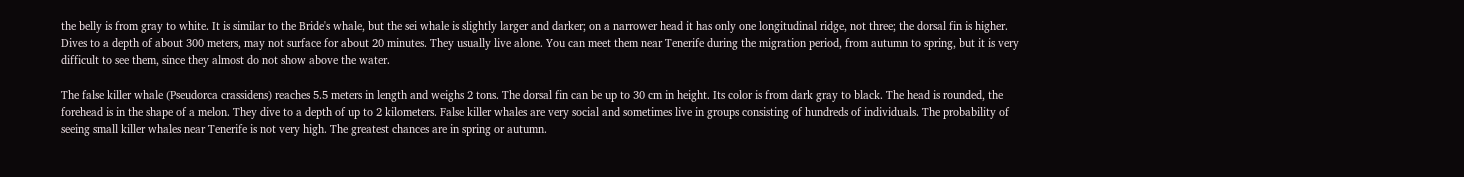the belly is from gray to white. It is similar to the Bride's whale, but the sei whale is slightly larger and darker; on a narrower head it has only one longitudinal ridge, not three; the dorsal fin is higher. Dives to a depth of about 300 meters, may not surface for about 20 minutes. They usually live alone. You can meet them near Tenerife during the migration period, from autumn to spring, but it is very difficult to see them, since they almost do not show above the water.

The false killer whale (Pseudorca crassidens) reaches 5.5 meters in length and weighs 2 tons. The dorsal fin can be up to 30 cm in height. Its color is from dark gray to black. The head is rounded, the forehead is in the shape of a melon. They dive to a depth of up to 2 kilometers. False killer whales are very social and sometimes live in groups consisting of hundreds of individuals. The probability of seeing small killer whales near Tenerife is not very high. The greatest chances are in spring or autumn.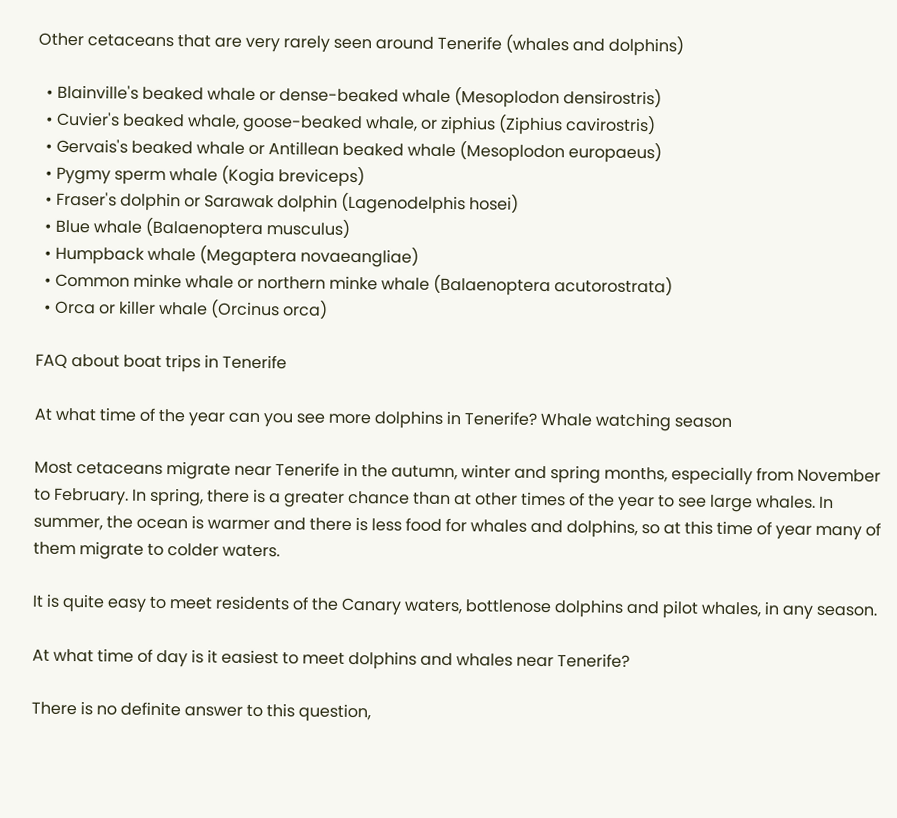Other cetaceans that are very rarely seen around Tenerife (whales and dolphins)

  • Blainville's beaked whale or dense-beaked whale (Mesoplodon densirostris)
  • Cuvier's beaked whale, goose-beaked whale, or ziphius (Ziphius cavirostris)
  • Gervais's beaked whale or Antillean beaked whale (Mesoplodon europaeus)
  • Pygmy sperm whale (Kogia breviceps)
  • Fraser's dolphin or Sarawak dolphin (Lagenodelphis hosei)
  • Blue whale (Balaenoptera musculus)
  • Humpback whale (Megaptera novaeangliae)
  • Common minke whale or northern minke whale (Balaenoptera acutorostrata)
  • Orca or killer whale (Orcinus orca)

FAQ about boat trips in Tenerife

At what time of the year can you see more dolphins in Tenerife? Whale watching season

Most cetaceans migrate near Tenerife in the autumn, winter and spring months, especially from November to February. In spring, there is a greater chance than at other times of the year to see large whales. In summer, the ocean is warmer and there is less food for whales and dolphins, so at this time of year many of them migrate to colder waters.

It is quite easy to meet residents of the Canary waters, bottlenose dolphins and pilot whales, in any season.

At what time of day is it easiest to meet dolphins and whales near Tenerife?

There is no definite answer to this question,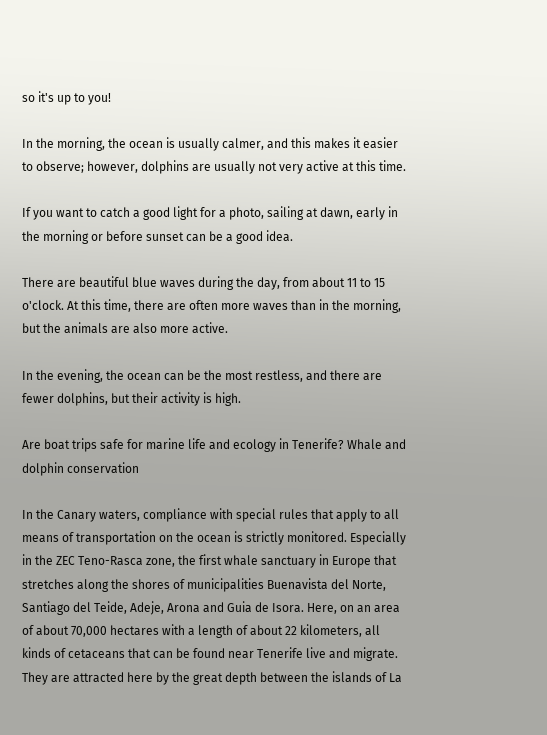so it's up to you!

In the morning, the ocean is usually calmer, and this makes it easier to observe; however, dolphins are usually not very active at this time.

If you want to catch a good light for a photo, sailing at dawn, early in the morning or before sunset can be a good idea.

There are beautiful blue waves during the day, from about 11 to 15 o'clock. At this time, there are often more waves than in the morning, but the animals are also more active.

In the evening, the ocean can be the most restless, and there are fewer dolphins, but their activity is high.

Are boat trips safe for marine life and ecology in Tenerife? Whale and dolphin conservation

In the Canary waters, compliance with special rules that apply to all means of transportation on the ocean is strictly monitored. Especially in the ZEC Teno-Rasca zone, the first whale sanctuary in Europe that stretches along the shores of municipalities Buenavista del Norte, Santiago del Teide, Adeje, Arona and Guia de Isora. Here, on an area of about 70,000 hectares with a length of about 22 kilometers, all kinds of cetaceans that can be found near Tenerife live and migrate. They are attracted here by the great depth between the islands of La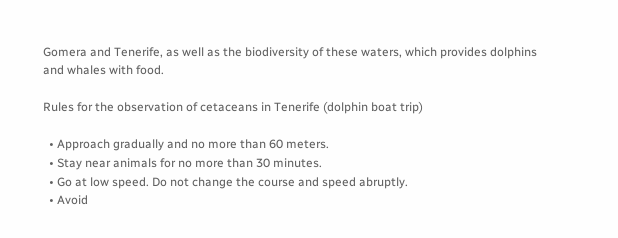Gomera and Tenerife, as well as the biodiversity of these waters, which provides dolphins and whales with food.

Rules for the observation of cetaceans in Tenerife (dolphin boat trip)

  • Approach gradually and no more than 60 meters.
  • Stay near animals for no more than 30 minutes.
  • Go at low speed. Do not change the course and speed abruptly.
  • Avoid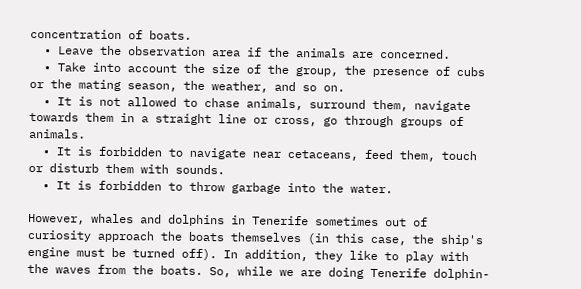concentration of boats.
  • Leave the observation area if the animals are concerned.
  • Take into account the size of the group, the presence of cubs or the mating season, the weather, and so on.
  • It is not allowed to chase animals, surround them, navigate towards them in a straight line or cross, go through groups of animals.
  • It is forbidden to navigate near cetaceans, feed them, touch or disturb them with sounds.
  • It is forbidden to throw garbage into the water.

However, whales and dolphins in Tenerife sometimes out of curiosity approach the boats themselves (in this case, the ship's engine must be turned off). In addition, they like to play with the waves from the boats. So, while we are doing Tenerife dolphin-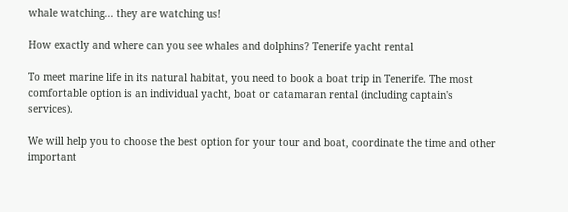whale watching... they are watching us!

How exactly and where can you see whales and dolphins? Tenerife yacht rental

To meet marine life in its natural habitat, you need to book a boat trip in Tenerife. The most comfortable option is an individual yacht, boat or catamaran rental (including captain's services).

We will help you to choose the best option for your tour and boat, coordinate the time and other important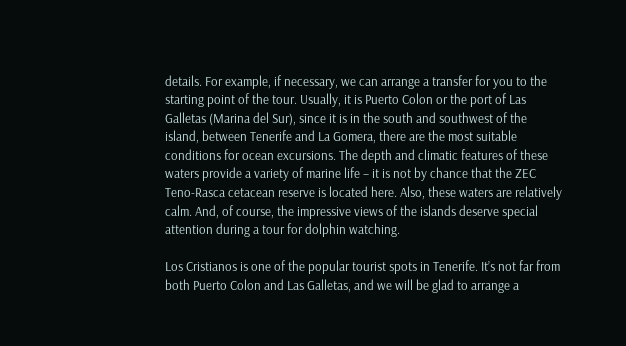details. For example, if necessary, we can arrange a transfer for you to the starting point of the tour. Usually, it is Puerto Colon or the port of Las Galletas (Marina del Sur), since it is in the south and southwest of the island, between Tenerife and La Gomera, there are the most suitable conditions for ocean excursions. The depth and climatic features of these waters provide a variety of marine life – it is not by chance that the ZEC Teno-Rasca cetacean reserve is located here. Also, these waters are relatively calm. And, of course, the impressive views of the islands deserve special attention during a tour for dolphin watching.

Los Cristianos is one of the popular tourist spots in Tenerife. It’s not far from both Puerto Colon and Las Galletas, and we will be glad to arrange a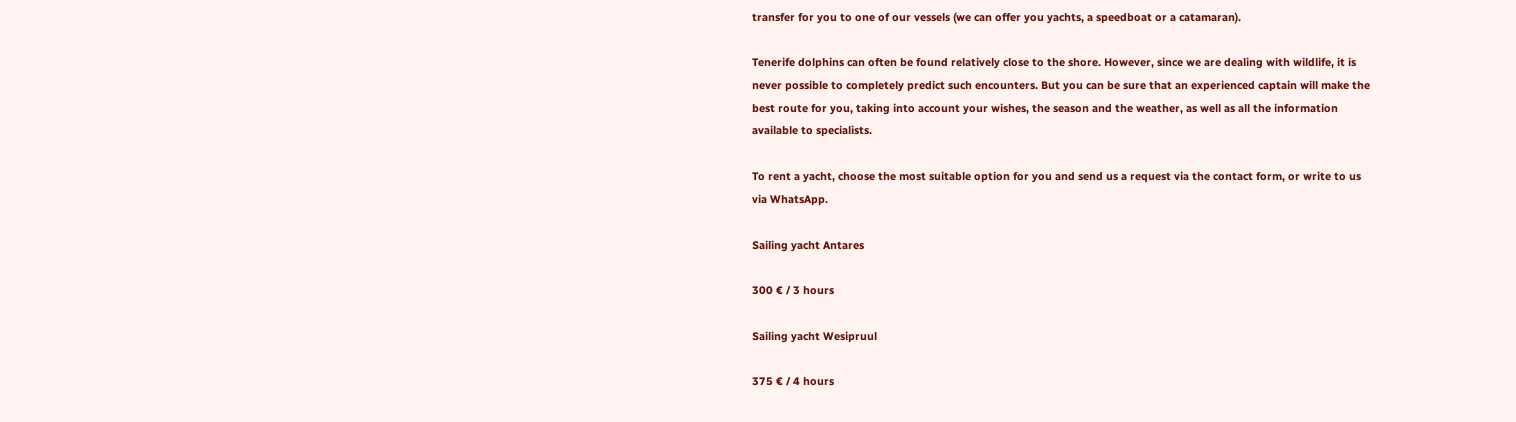transfer for you to one of our vessels (we can offer you yachts, a speedboat or a catamaran).

Tenerife dolphins can often be found relatively close to the shore. However, since we are dealing with wildlife, it is never possible to completely predict such encounters. But you can be sure that an experienced captain will make the best route for you, taking into account your wishes, the season and the weather, as well as all the information available to specialists.

To rent a yacht, choose the most suitable option for you and send us a request via the contact form, or write to us via WhatsApp.

Sailing yacht Antares

300 € / 3 hours

Sailing yacht Wesipruul

375 € / 4 hours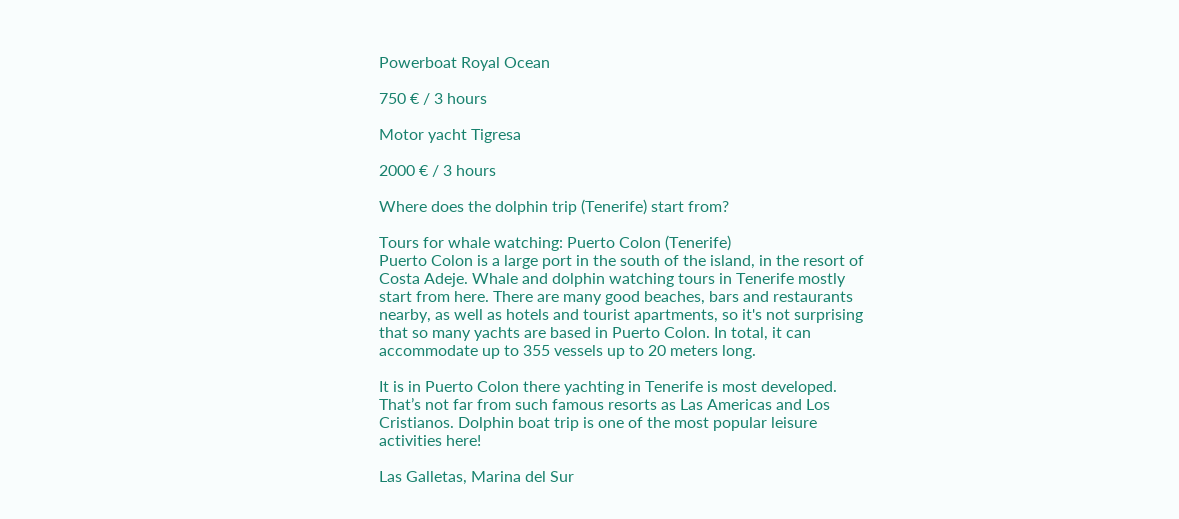Powerboat Royal Ocean

750 € / 3 hours

Motor yacht Tigresa

2000 € / 3 hours

Where does the dolphin trip (Tenerife) start from?

Tours for whale watching: Puerto Colon (Tenerife)
Puerto Colon is a large port in the south of the island, in the resort of Costa Adeje. Whale and dolphin watching tours in Tenerife mostly start from here. There are many good beaches, bars and restaurants nearby, as well as hotels and tourist apartments, so it's not surprising that so many yachts are based in Puerto Colon. In total, it can accommodate up to 355 vessels up to 20 meters long.

It is in Puerto Colon there yachting in Tenerife is most developed. That’s not far from such famous resorts as Las Americas and Los Cristianos. Dolphin boat trip is one of the most popular leisure activities here!

Las Galletas, Marina del Sur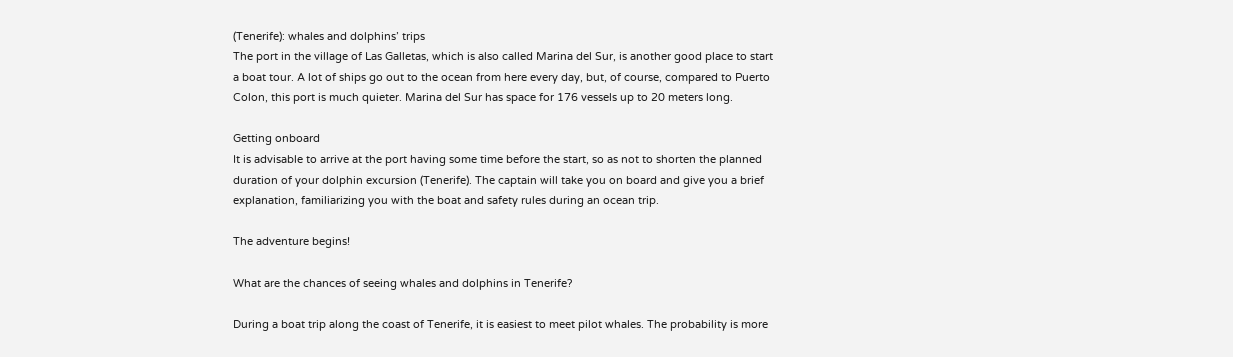(Tenerife): whales and dolphins’ trips
The port in the village of Las Galletas, which is also called Marina del Sur, is another good place to start a boat tour. A lot of ships go out to the ocean from here every day, but, of course, compared to Puerto Colon, this port is much quieter. Marina del Sur has space for 176 vessels up to 20 meters long.

Getting onboard
It is advisable to arrive at the port having some time before the start, so as not to shorten the planned duration of your dolphin excursion (Tenerife). The captain will take you on board and give you a brief explanation, familiarizing you with the boat and safety rules during an ocean trip.

The adventure begins!

What are the chances of seeing whales and dolphins in Tenerife?

During a boat trip along the coast of Tenerife, it is easiest to meet pilot whales. The probability is more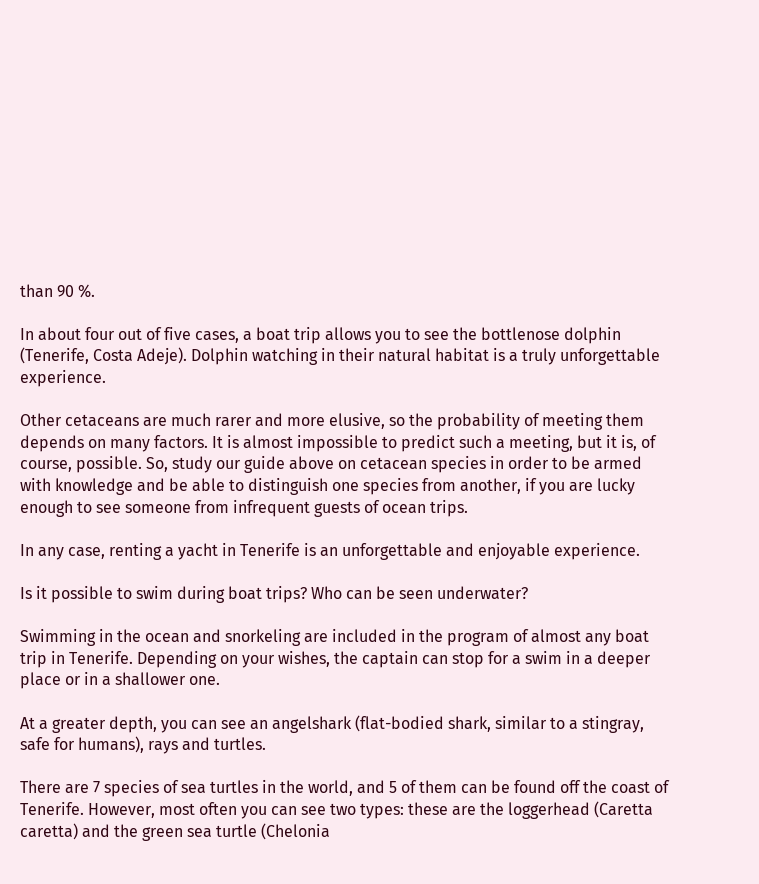than 90 %.

In about four out of five cases, a boat trip allows you to see the bottlenose dolphin (Tenerife, Costa Adeje). Dolphin watching in their natural habitat is a truly unforgettable experience.

Other cetaceans are much rarer and more elusive, so the probability of meeting them depends on many factors. It is almost impossible to predict such a meeting, but it is, of course, possible. So, study our guide above on cetacean species in order to be armed with knowledge and be able to distinguish one species from another, if you are lucky enough to see someone from infrequent guests of ocean trips.

In any case, renting a yacht in Tenerife is an unforgettable and enjoyable experience.

Is it possible to swim during boat trips? Who can be seen underwater?

Swimming in the ocean and snorkeling are included in the program of almost any boat trip in Tenerife. Depending on your wishes, the captain can stop for a swim in a deeper place or in a shallower one.

At a greater depth, you can see an angelshark (flat-bodied shark, similar to a stingray, safe for humans), rays and turtles.

There are 7 species of sea turtles in the world, and 5 of them can be found off the coast of Tenerife. However, most often you can see two types: these are the loggerhead (Caretta caretta) and the green sea turtle (Chelonia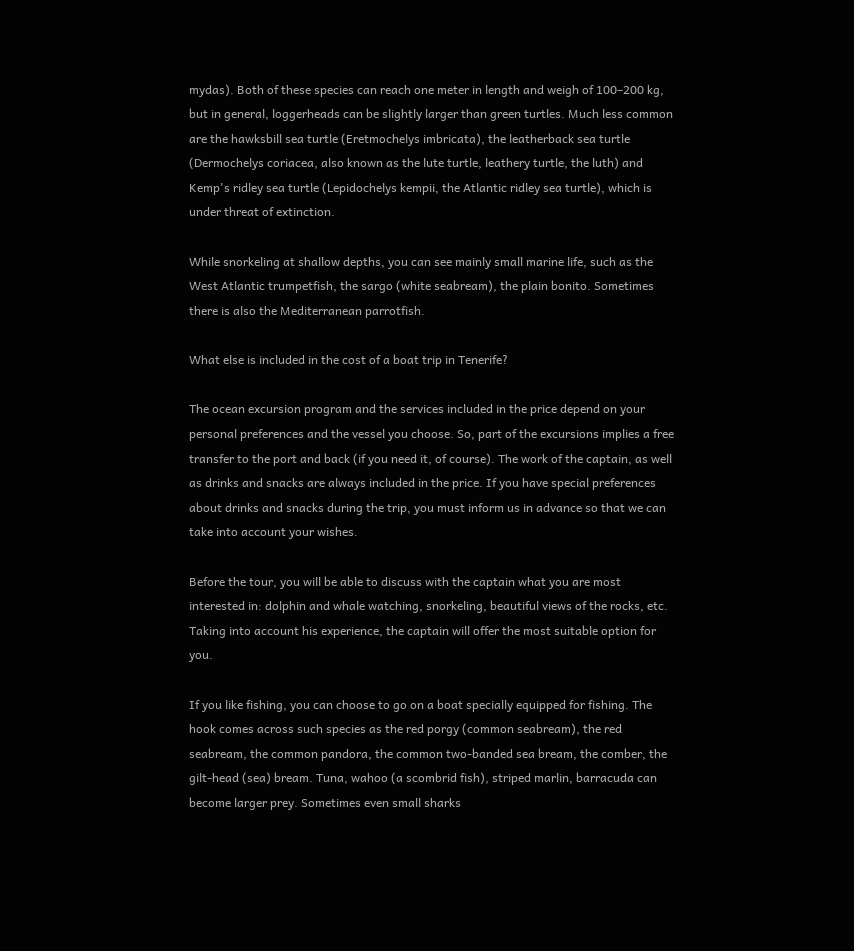mydas). Both of these species can reach one meter in length and weigh of 100–200 kg, but in general, loggerheads can be slightly larger than green turtles. Much less common are the hawksbill sea turtle (Eretmochelys imbricata), the leatherback sea turtle (Dermochelys coriacea, also known as the lute turtle, leathery turtle, the luth) and Kemp's ridley sea turtle (Lepidochelys kempii, the Atlantic ridley sea turtle), which is under threat of extinction.

While snorkeling at shallow depths, you can see mainly small marine life, such as the West Atlantic trumpetfish, the sargo (white seabream), the plain bonito. Sometimes there is also the Mediterranean parrotfish.

What else is included in the cost of a boat trip in Tenerife?

The ocean excursion program and the services included in the price depend on your personal preferences and the vessel you choose. So, part of the excursions implies a free transfer to the port and back (if you need it, of course). The work of the captain, as well as drinks and snacks are always included in the price. If you have special preferences about drinks and snacks during the trip, you must inform us in advance so that we can take into account your wishes.

Before the tour, you will be able to discuss with the captain what you are most interested in: dolphin and whale watching, snorkeling, beautiful views of the rocks, etc. Taking into account his experience, the captain will offer the most suitable option for you.

If you like fishing, you can choose to go on a boat specially equipped for fishing. The hook comes across such species as the red porgy (common seabream), the red seabream, the common pandora, the common two-banded sea bream, the comber, the gilt-head (sea) bream. Tuna, wahoo (a scombrid fish), striped marlin, barracuda can become larger prey. Sometimes even small sharks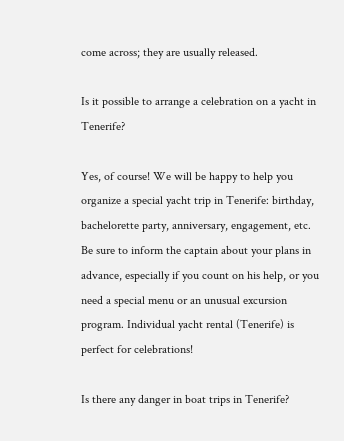come across; they are usually released.

Is it possible to arrange a celebration on a yacht in Tenerife?

Yes, of course! We will be happy to help you organize a special yacht trip in Tenerife: birthday, bachelorette party, anniversary, engagement, etc. Be sure to inform the captain about your plans in advance, especially if you count on his help, or you need a special menu or an unusual excursion program. Individual yacht rental (Tenerife) is perfect for celebrations!

Is there any danger in boat trips in Tenerife?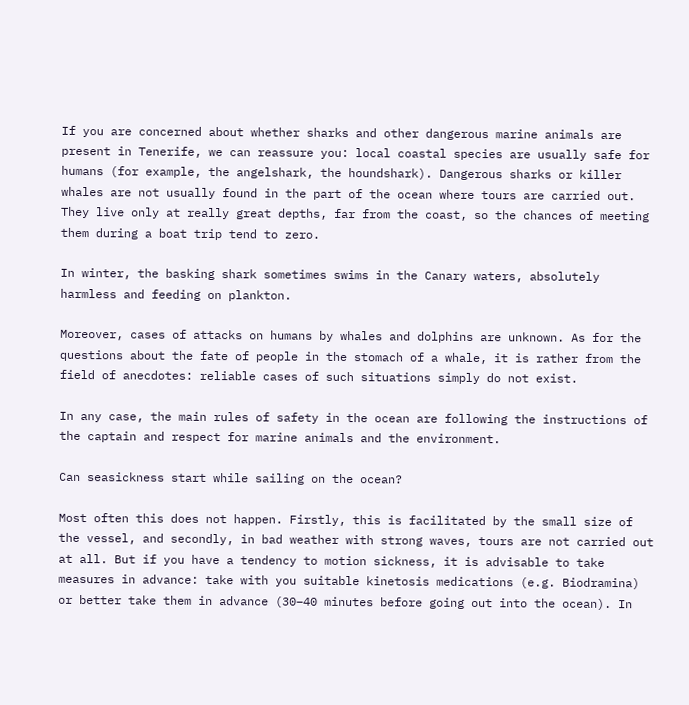If you are concerned about whether sharks and other dangerous marine animals are present in Tenerife, we can reassure you: local coastal species are usually safe for humans (for example, the angelshark, the houndshark). Dangerous sharks or killer whales are not usually found in the part of the ocean where tours are carried out. They live only at really great depths, far from the coast, so the chances of meeting them during a boat trip tend to zero.

In winter, the basking shark sometimes swims in the Canary waters, absolutely harmless and feeding on plankton.

Moreover, cases of attacks on humans by whales and dolphins are unknown. As for the questions about the fate of people in the stomach of a whale, it is rather from the field of anecdotes: reliable cases of such situations simply do not exist.

In any case, the main rules of safety in the ocean are following the instructions of the captain and respect for marine animals and the environment.

Can seasickness start while sailing on the ocean?

Most often this does not happen. Firstly, this is facilitated by the small size of the vessel, and secondly, in bad weather with strong waves, tours are not carried out at all. But if you have a tendency to motion sickness, it is advisable to take measures in advance: take with you suitable kinetosis medications (e.g. Biodramina) or better take them in advance (30–40 minutes before going out into the ocean). In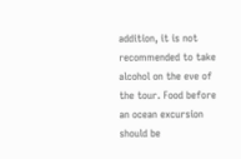addition, it is not recommended to take alcohol on the eve of the tour. Food before an ocean excursion should be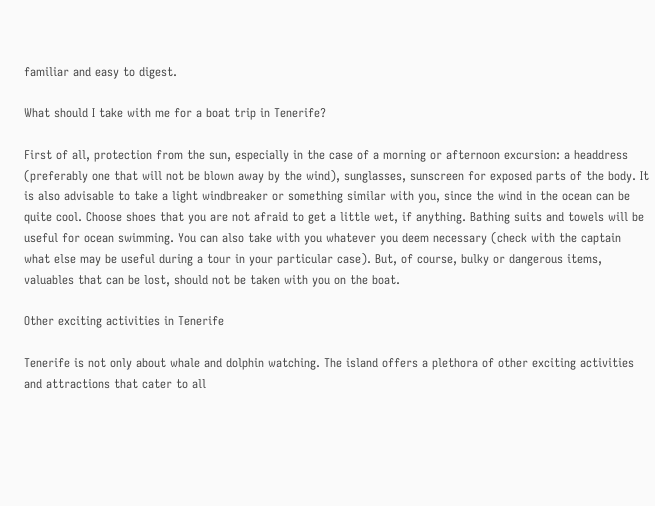familiar and easy to digest.

What should I take with me for a boat trip in Tenerife?

First of all, protection from the sun, especially in the case of a morning or afternoon excursion: a headdress (preferably one that will not be blown away by the wind), sunglasses, sunscreen for exposed parts of the body. It is also advisable to take a light windbreaker or something similar with you, since the wind in the ocean can be quite cool. Choose shoes that you are not afraid to get a little wet, if anything. Bathing suits and towels will be useful for ocean swimming. You can also take with you whatever you deem necessary (check with the captain what else may be useful during a tour in your particular case). But, of course, bulky or dangerous items, valuables that can be lost, should not be taken with you on the boat.

Other exciting activities in Tenerife

Tenerife is not only about whale and dolphin watching. The island offers a plethora of other exciting activities and attractions that cater to all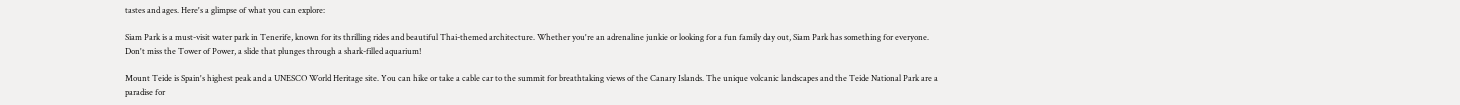tastes and ages. Here's a glimpse of what you can explore:

Siam Park is a must-visit water park in Tenerife, known for its thrilling rides and beautiful Thai-themed architecture. Whether you're an adrenaline junkie or looking for a fun family day out, Siam Park has something for everyone. Don't miss the Tower of Power, a slide that plunges through a shark-filled aquarium!

Mount Teide is Spain's highest peak and a UNESCO World Heritage site. You can hike or take a cable car to the summit for breathtaking views of the Canary Islands. The unique volcanic landscapes and the Teide National Park are a paradise for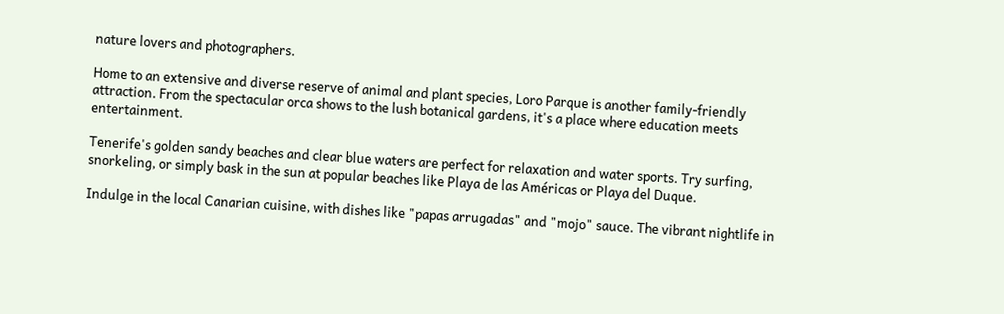nature lovers and photographers.

Home to an extensive and diverse reserve of animal and plant species, Loro Parque is another family-friendly attraction. From the spectacular orca shows to the lush botanical gardens, it's a place where education meets entertainment.

Tenerife's golden sandy beaches and clear blue waters are perfect for relaxation and water sports. Try surfing, snorkeling, or simply bask in the sun at popular beaches like Playa de las Américas or Playa del Duque.

Indulge in the local Canarian cuisine, with dishes like "papas arrugadas" and "mojo" sauce. The vibrant nightlife in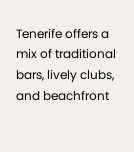Tenerife offers a mix of traditional bars, lively clubs, and beachfront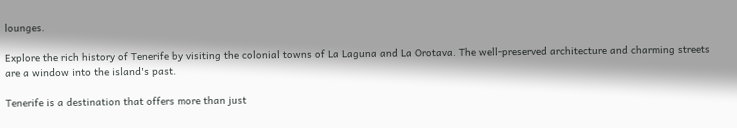lounges.

Explore the rich history of Tenerife by visiting the colonial towns of La Laguna and La Orotava. The well-preserved architecture and charming streets are a window into the island's past.

Tenerife is a destination that offers more than just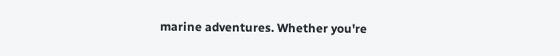marine adventures. Whether you're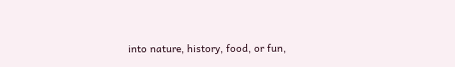into nature, history, food, or fun,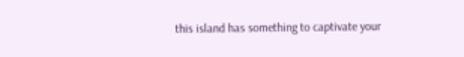this island has something to captivate your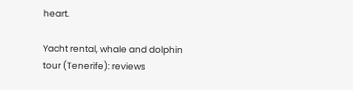heart.

Yacht rental, whale and dolphin tour (Tenerife): reviews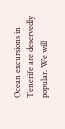Ocean excursions in Tenerife are deservedly popular. We will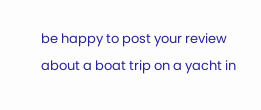be happy to post your review about a boat trip on a yacht in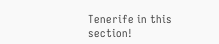Tenerife in this section!